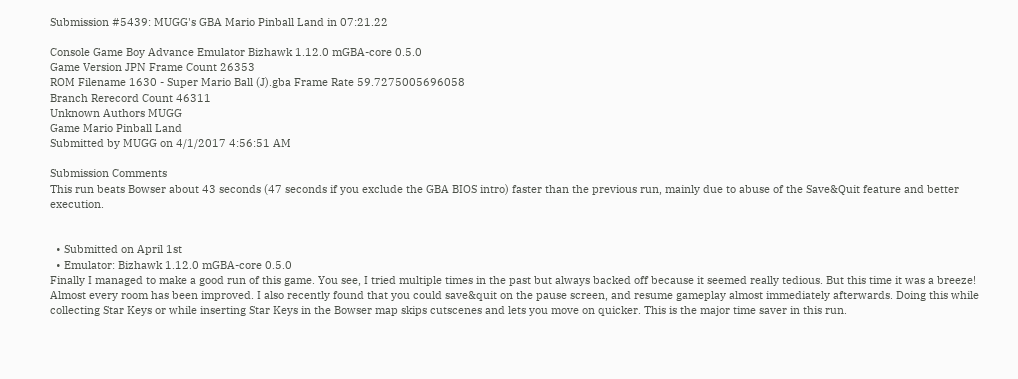Submission #5439: MUGG's GBA Mario Pinball Land in 07:21.22

Console Game Boy Advance Emulator Bizhawk 1.12.0 mGBA-core 0.5.0
Game Version JPN Frame Count 26353
ROM Filename 1630 - Super Mario Ball (J).gba Frame Rate 59.7275005696058
Branch Rerecord Count 46311
Unknown Authors MUGG
Game Mario Pinball Land
Submitted by MUGG on 4/1/2017 4:56:51 AM

Submission Comments
This run beats Bowser about 43 seconds (47 seconds if you exclude the GBA BIOS intro) faster than the previous run, mainly due to abuse of the Save&Quit feature and better execution.


  • Submitted on April 1st
  • Emulator: Bizhawk 1.12.0 mGBA-core 0.5.0
Finally I managed to make a good run of this game. You see, I tried multiple times in the past but always backed off because it seemed really tedious. But this time it was a breeze! Almost every room has been improved. I also recently found that you could save&quit on the pause screen, and resume gameplay almost immediately afterwards. Doing this while collecting Star Keys or while inserting Star Keys in the Bowser map skips cutscenes and lets you move on quicker. This is the major time saver in this run.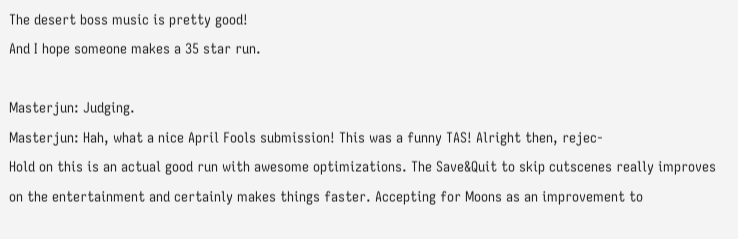The desert boss music is pretty good!
And I hope someone makes a 35 star run.

Masterjun: Judging.
Masterjun: Hah, what a nice April Fools submission! This was a funny TAS! Alright then, rejec-
Hold on this is an actual good run with awesome optimizations. The Save&Quit to skip cutscenes really improves on the entertainment and certainly makes things faster. Accepting for Moons as an improvement to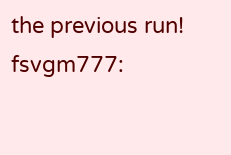the previous run!
fsvgm777: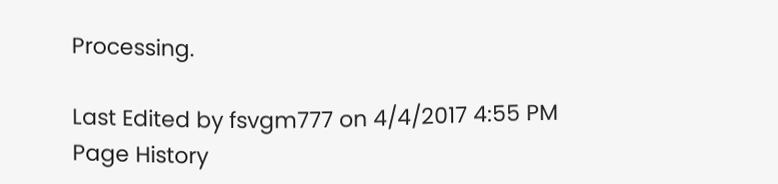Processing.

Last Edited by fsvgm777 on 4/4/2017 4:55 PM
Page History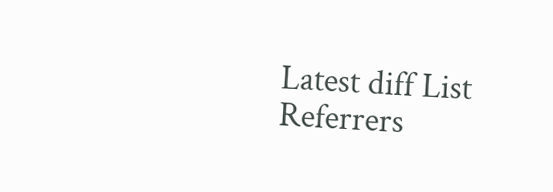Latest diff List Referrers